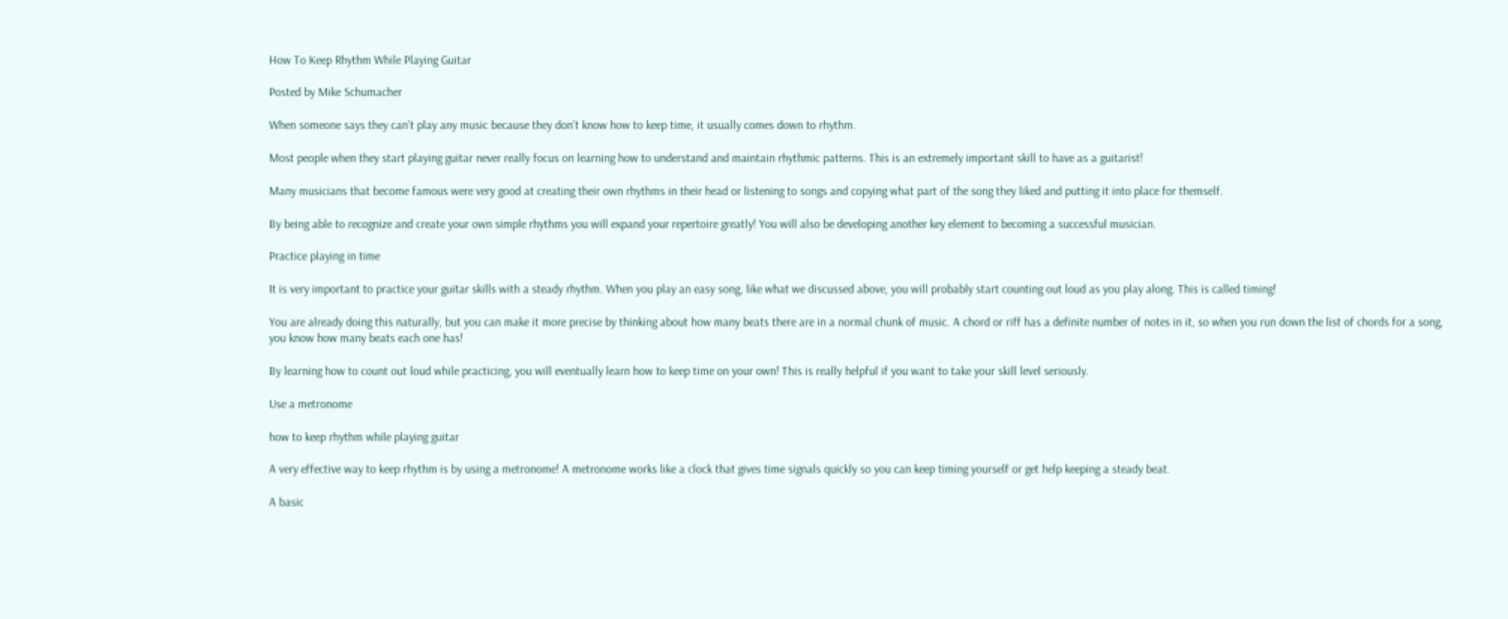How To Keep Rhythm While Playing Guitar

Posted by Mike Schumacher

When someone says they can’t play any music because they don’t know how to keep time, it usually comes down to rhythm.

Most people when they start playing guitar never really focus on learning how to understand and maintain rhythmic patterns. This is an extremely important skill to have as a guitarist!

Many musicians that become famous were very good at creating their own rhythms in their head or listening to songs and copying what part of the song they liked and putting it into place for themself.

By being able to recognize and create your own simple rhythms you will expand your repertoire greatly! You will also be developing another key element to becoming a successful musician.

Practice playing in time

It is very important to practice your guitar skills with a steady rhythm. When you play an easy song, like what we discussed above, you will probably start counting out loud as you play along. This is called timing!

You are already doing this naturally, but you can make it more precise by thinking about how many beats there are in a normal chunk of music. A chord or riff has a definite number of notes in it, so when you run down the list of chords for a song, you know how many beats each one has!

By learning how to count out loud while practicing, you will eventually learn how to keep time on your own! This is really helpful if you want to take your skill level seriously.

Use a metronome

how to keep rhythm while playing guitar

A very effective way to keep rhythm is by using a metronome! A metronome works like a clock that gives time signals quickly so you can keep timing yourself or get help keeping a steady beat.

A basic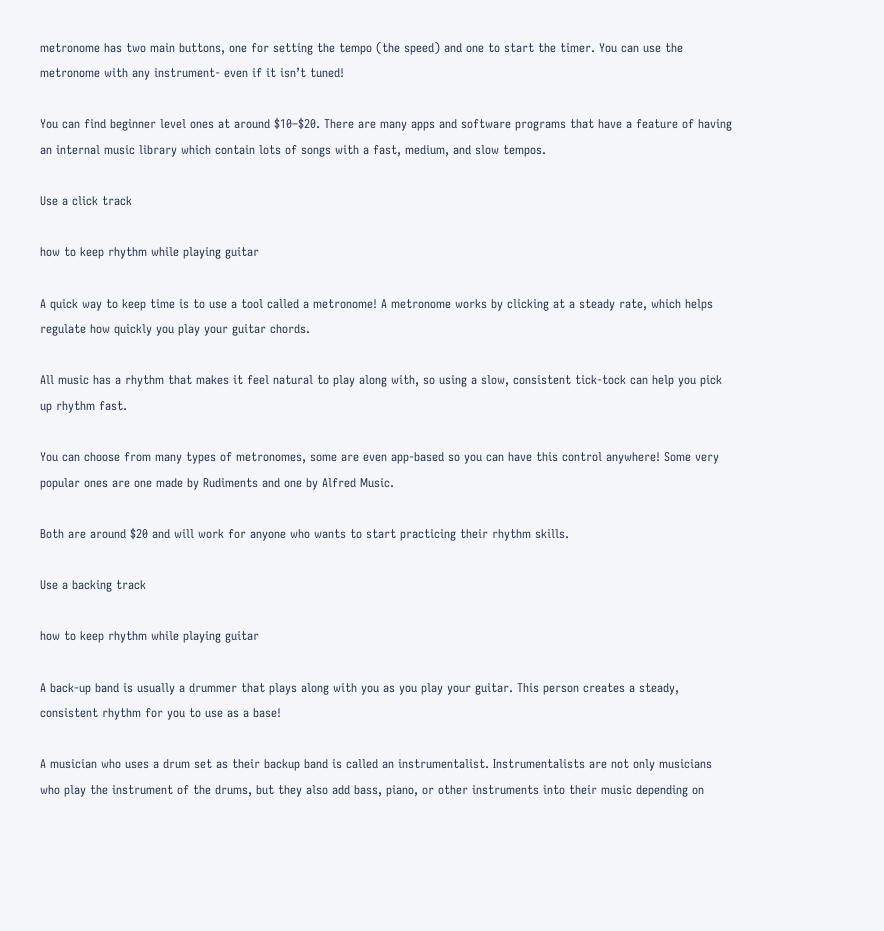metronome has two main buttons, one for setting the tempo (the speed) and one to start the timer. You can use the metronome with any instrument- even if it isn’t tuned!

You can find beginner level ones at around $10–$20. There are many apps and software programs that have a feature of having an internal music library which contain lots of songs with a fast, medium, and slow tempos.

Use a click track

how to keep rhythm while playing guitar

A quick way to keep time is to use a tool called a metronome! A metronome works by clicking at a steady rate, which helps regulate how quickly you play your guitar chords.

All music has a rhythm that makes it feel natural to play along with, so using a slow, consistent tick-tock can help you pick up rhythm fast.

You can choose from many types of metronomes, some are even app-based so you can have this control anywhere! Some very popular ones are one made by Rudiments and one by Alfred Music.

Both are around $20 and will work for anyone who wants to start practicing their rhythm skills.

Use a backing track

how to keep rhythm while playing guitar

A back-up band is usually a drummer that plays along with you as you play your guitar. This person creates a steady, consistent rhythm for you to use as a base!

A musician who uses a drum set as their backup band is called an instrumentalist. Instrumentalists are not only musicians who play the instrument of the drums, but they also add bass, piano, or other instruments into their music depending on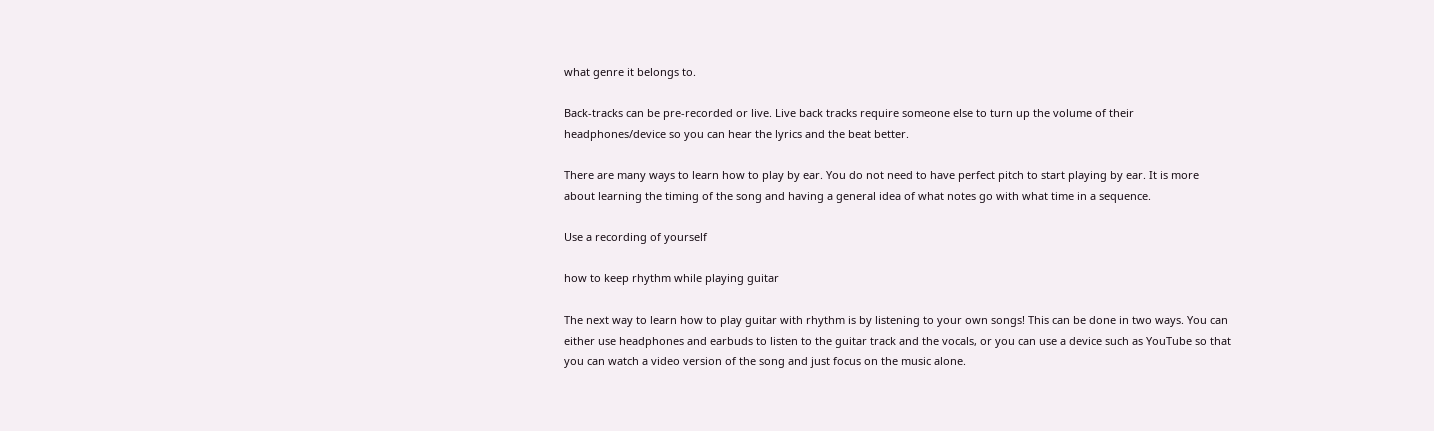what genre it belongs to.

Back-tracks can be pre-recorded or live. Live back tracks require someone else to turn up the volume of their headphones/device so you can hear the lyrics and the beat better.

There are many ways to learn how to play by ear. You do not need to have perfect pitch to start playing by ear. It is more about learning the timing of the song and having a general idea of what notes go with what time in a sequence.

Use a recording of yourself

how to keep rhythm while playing guitar

The next way to learn how to play guitar with rhythm is by listening to your own songs! This can be done in two ways. You can either use headphones and earbuds to listen to the guitar track and the vocals, or you can use a device such as YouTube so that you can watch a video version of the song and just focus on the music alone.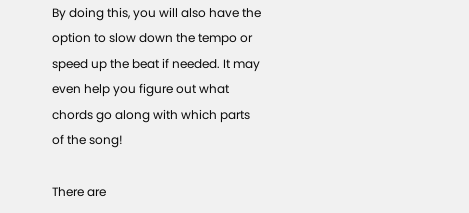By doing this, you will also have the option to slow down the tempo or speed up the beat if needed. It may even help you figure out what chords go along with which parts of the song!

There are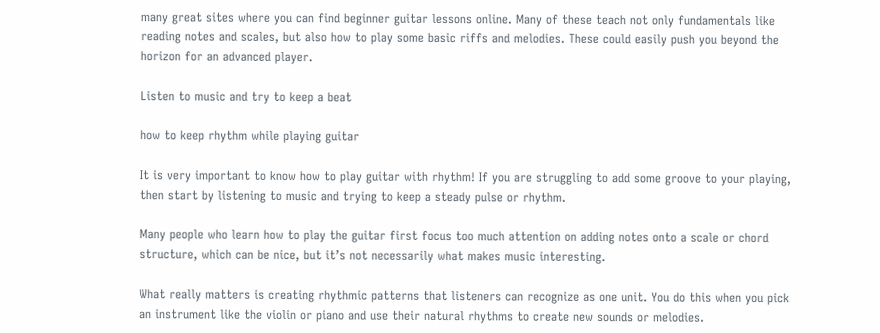many great sites where you can find beginner guitar lessons online. Many of these teach not only fundamentals like reading notes and scales, but also how to play some basic riffs and melodies. These could easily push you beyond the horizon for an advanced player.

Listen to music and try to keep a beat

how to keep rhythm while playing guitar

It is very important to know how to play guitar with rhythm! If you are struggling to add some groove to your playing, then start by listening to music and trying to keep a steady pulse or rhythm.

Many people who learn how to play the guitar first focus too much attention on adding notes onto a scale or chord structure, which can be nice, but it’s not necessarily what makes music interesting.

What really matters is creating rhythmic patterns that listeners can recognize as one unit. You do this when you pick an instrument like the violin or piano and use their natural rhythms to create new sounds or melodies.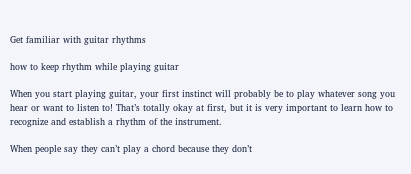Get familiar with guitar rhythms

how to keep rhythm while playing guitar

When you start playing guitar, your first instinct will probably be to play whatever song you hear or want to listen to! That’s totally okay at first, but it is very important to learn how to recognize and establish a rhythm of the instrument.

When people say they can’t play a chord because they don’t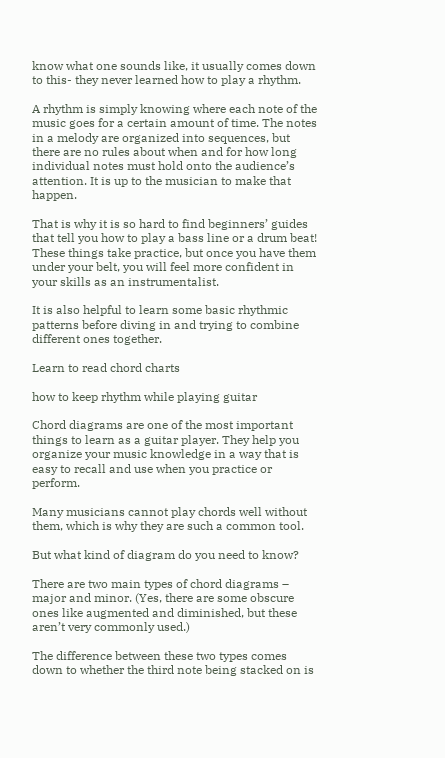know what one sounds like, it usually comes down to this- they never learned how to play a rhythm.

A rhythm is simply knowing where each note of the music goes for a certain amount of time. The notes in a melody are organized into sequences, but there are no rules about when and for how long individual notes must hold onto the audience’s attention. It is up to the musician to make that happen.

That is why it is so hard to find beginners’ guides that tell you how to play a bass line or a drum beat! These things take practice, but once you have them under your belt, you will feel more confident in your skills as an instrumentalist.

It is also helpful to learn some basic rhythmic patterns before diving in and trying to combine different ones together.

Learn to read chord charts

how to keep rhythm while playing guitar

Chord diagrams are one of the most important things to learn as a guitar player. They help you organize your music knowledge in a way that is easy to recall and use when you practice or perform.

Many musicians cannot play chords well without them, which is why they are such a common tool.

But what kind of diagram do you need to know?

There are two main types of chord diagrams – major and minor. (Yes, there are some obscure ones like augmented and diminished, but these aren’t very commonly used.)

The difference between these two types comes down to whether the third note being stacked on is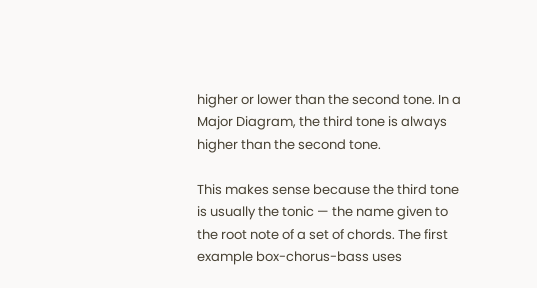higher or lower than the second tone. In a Major Diagram, the third tone is always higher than the second tone.

This makes sense because the third tone is usually the tonic — the name given to the root note of a set of chords. The first example box-chorus-bass uses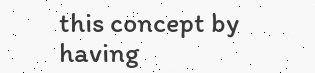this concept by having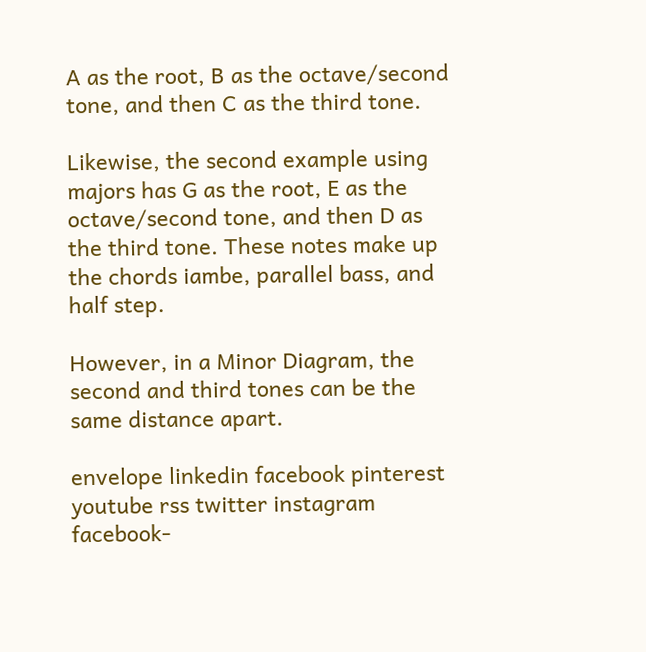A as the root, B as the octave/second tone, and then C as the third tone.

Likewise, the second example using majors has G as the root, E as the octave/second tone, and then D as the third tone. These notes make up the chords iambe, parallel bass, and half step.

However, in a Minor Diagram, the second and third tones can be the same distance apart.

envelope linkedin facebook pinterest youtube rss twitter instagram facebook-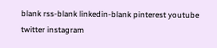blank rss-blank linkedin-blank pinterest youtube twitter instagram